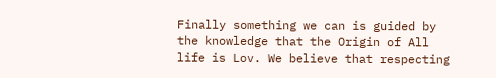Finally something we can is guided by the knowledge that the Origin of All life is Lov. We believe that respecting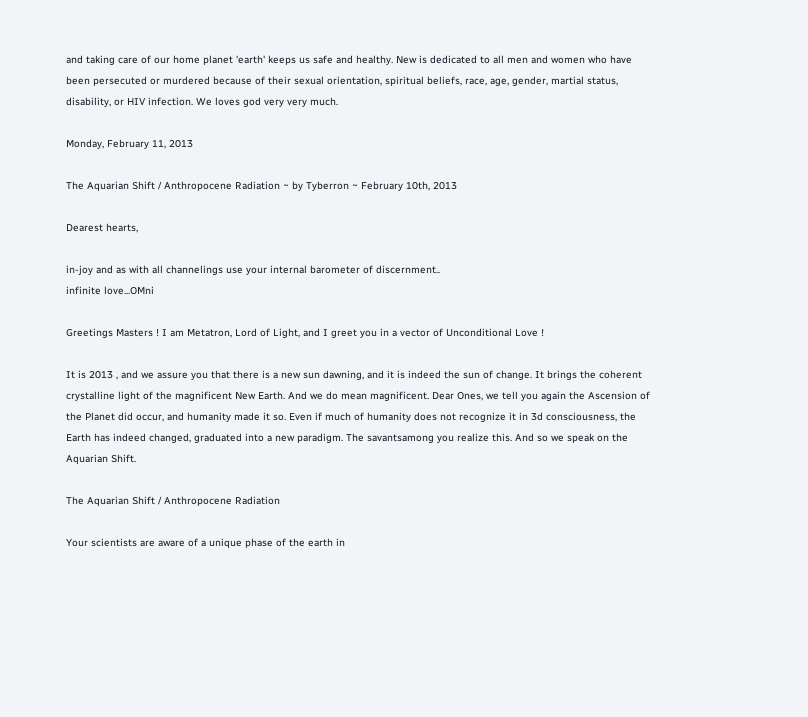and taking care of our home planet 'earth' keeps us safe and healthy. New is dedicated to all men and women who have been persecuted or murdered because of their sexual orientation, spiritual beliefs, race, age, gender, martial status, disability, or HIV infection. We loves god very very much.

Monday, February 11, 2013

The Aquarian Shift / Anthropocene Radiation ~ by Tyberron ~ February 10th, 2013

Dearest hearts,

in-joy and as with all channelings use your internal barometer of discernment..
infinite love...OMni

Greetings Masters ! I am Metatron, Lord of Light, and I greet you in a vector of Unconditional Love !

It is 2013 , and we assure you that there is a new sun dawning, and it is indeed the sun of change. It brings the coherent crystalline light of the magnificent New Earth. And we do mean magnificent. Dear Ones, we tell you again the Ascension of the Planet did occur, and humanity made it so. Even if much of humanity does not recognize it in 3d consciousness, the Earth has indeed changed, graduated into a new paradigm. The savantsamong you realize this. And so we speak on the Aquarian Shift.

The Aquarian Shift / Anthropocene Radiation

Your scientists are aware of a unique phase of the earth in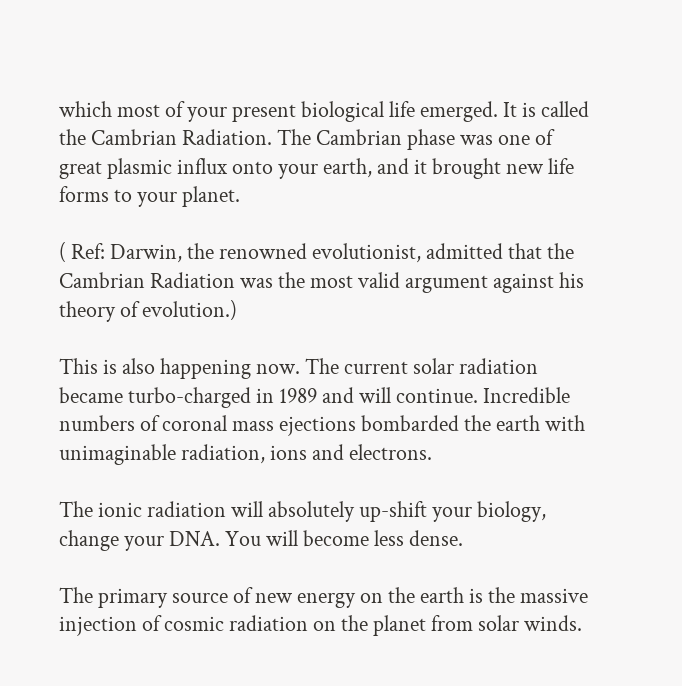which most of your present biological life emerged. It is called the Cambrian Radiation. The Cambrian phase was one of great plasmic influx onto your earth, and it brought new life forms to your planet.

( Ref: Darwin, the renowned evolutionist, admitted that the Cambrian Radiation was the most valid argument against his theory of evolution.)

This is also happening now. The current solar radiation became turbo-charged in 1989 and will continue. Incredible numbers of coronal mass ejections bombarded the earth with unimaginable radiation, ions and electrons.

The ionic radiation will absolutely up-shift your biology, change your DNA. You will become less dense.

The primary source of new energy on the earth is the massive injection of cosmic radiation on the planet from solar winds.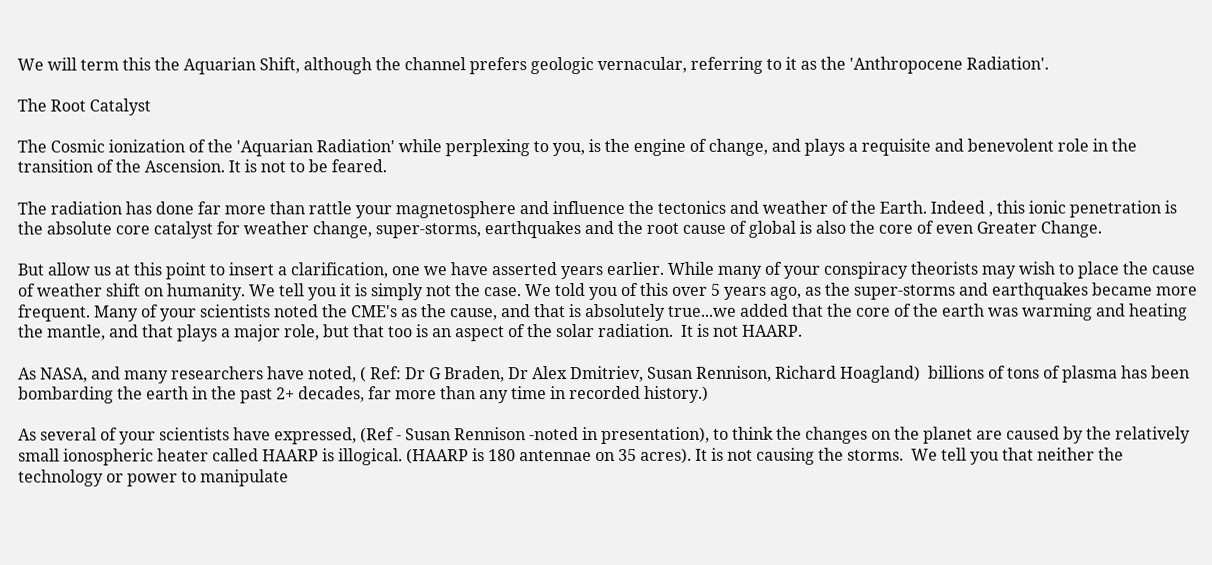We will term this the Aquarian Shift, although the channel prefers geologic vernacular, referring to it as the 'Anthropocene Radiation'.

The Root Catalyst

The Cosmic ionization of the 'Aquarian Radiation' while perplexing to you, is the engine of change, and plays a requisite and benevolent role in the transition of the Ascension. It is not to be feared.

The radiation has done far more than rattle your magnetosphere and influence the tectonics and weather of the Earth. Indeed , this ionic penetration is the absolute core catalyst for weather change, super-storms, earthquakes and the root cause of global is also the core of even Greater Change.

But allow us at this point to insert a clarification, one we have asserted years earlier. While many of your conspiracy theorists may wish to place the cause of weather shift on humanity. We tell you it is simply not the case. We told you of this over 5 years ago, as the super-storms and earthquakes became more frequent. Many of your scientists noted the CME's as the cause, and that is absolutely true...we added that the core of the earth was warming and heating the mantle, and that plays a major role, but that too is an aspect of the solar radiation.  It is not HAARP.

As NASA, and many researchers have noted, ( Ref: Dr G Braden, Dr Alex Dmitriev, Susan Rennison, Richard Hoagland)  billions of tons of plasma has been bombarding the earth in the past 2+ decades, far more than any time in recorded history.)

As several of your scientists have expressed, (Ref - Susan Rennison -noted in presentation), to think the changes on the planet are caused by the relatively small ionospheric heater called HAARP is illogical. (HAARP is 180 antennae on 35 acres). It is not causing the storms.  We tell you that neither the  technology or power to manipulate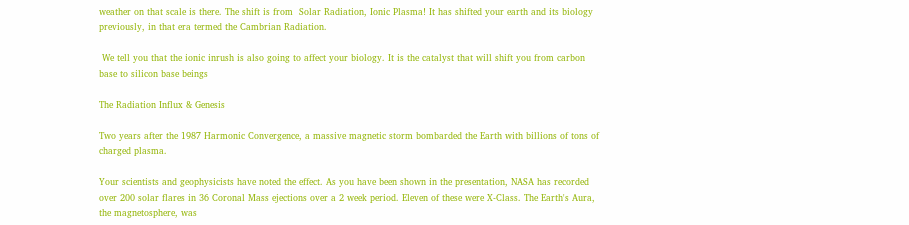weather on that scale is there. The shift is from  Solar Radiation, Ionic Plasma! It has shifted your earth and its biology previously, in that era termed the Cambrian Radiation.

 We tell you that the ionic inrush is also going to affect your biology. It is the catalyst that will shift you from carbon base to silicon base beings

The Radiation Influx & Genesis

Two years after the 1987 Harmonic Convergence, a massive magnetic storm bombarded the Earth with billions of tons of charged plasma.

Your scientists and geophysicists have noted the effect. As you have been shown in the presentation, NASA has recorded over 200 solar flares in 36 Coronal Mass ejections over a 2 week period. Eleven of these were X-Class. The Earth's Aura, the magnetosphere, was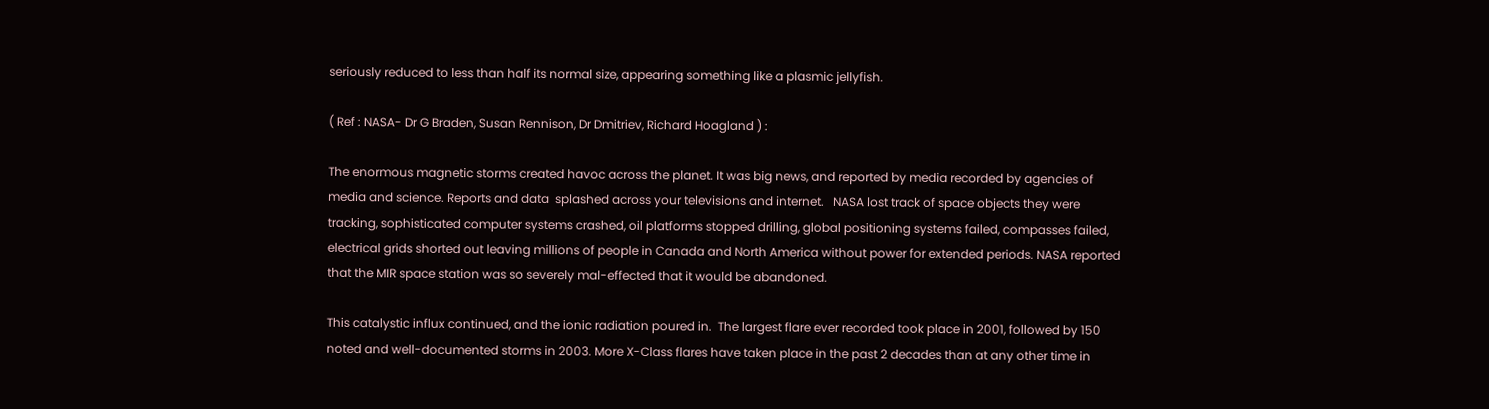seriously reduced to less than half its normal size, appearing something like a plasmic jellyfish.

( Ref : NASA- Dr G Braden, Susan Rennison, Dr Dmitriev, Richard Hoagland ) :

The enormous magnetic storms created havoc across the planet. It was big news, and reported by media recorded by agencies of media and science. Reports and data  splashed across your televisions and internet.   NASA lost track of space objects they were tracking, sophisticated computer systems crashed, oil platforms stopped drilling, global positioning systems failed, compasses failed, electrical grids shorted out leaving millions of people in Canada and North America without power for extended periods. NASA reported that the MIR space station was so severely mal-effected that it would be abandoned.

This catalystic influx continued, and the ionic radiation poured in.  The largest flare ever recorded took place in 2001, followed by 150 noted and well-documented storms in 2003. More X-Class flares have taken place in the past 2 decades than at any other time in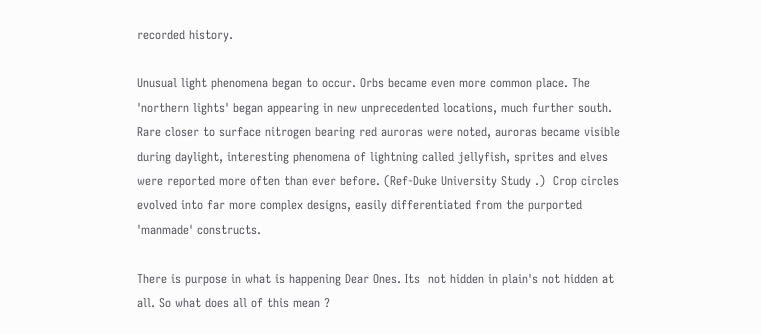recorded history.

Unusual light phenomena began to occur. Orbs became even more common place. The 'northern lights' began appearing in new unprecedented locations, much further south.  Rare closer to surface nitrogen bearing red auroras were noted, auroras became visible during daylight, interesting phenomena of lightning called jellyfish, sprites and elves were reported more often than ever before. (Ref-Duke University Study .)  Crop circles evolved into far more complex designs, easily differentiated from the purported 'manmade' constructs.

There is purpose in what is happening Dear Ones. Its  not hidden in plain's not hidden at all. So what does all of this mean ?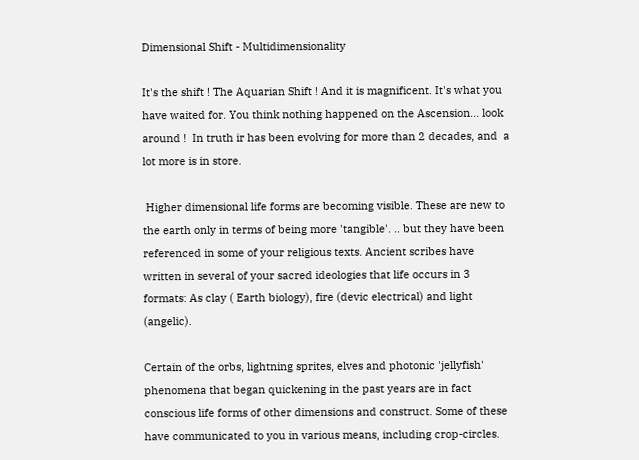Dimensional Shift - Multidimensionality

It's the shift ! The Aquarian Shift ! And it is magnificent. It's what you have waited for. You think nothing happened on the Ascension... look around !  In truth ir has been evolving for more than 2 decades, and  a lot more is in store.

 Higher dimensional life forms are becoming visible. These are new to the earth only in terms of being more 'tangible'. .. but they have been referenced in some of your religious texts. Ancient scribes have written in several of your sacred ideologies that life occurs in 3 formats: As clay ( Earth biology), fire (devic electrical) and light (angelic).

Certain of the orbs, lightning sprites, elves and photonic 'jellyfish' phenomena that began quickening in the past years are in fact conscious life forms of other dimensions and construct. Some of these have communicated to you in various means, including crop-circles.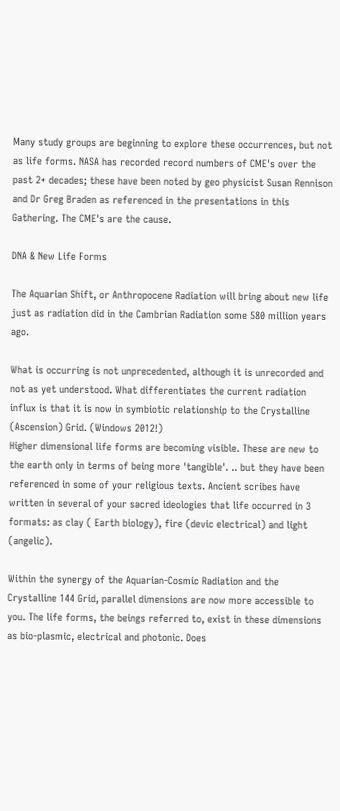Many study groups are beginning to explore these occurrences, but not as life forms. NASA has recorded record numbers of CME's over the past 2+ decades; these have been noted by geo physicist Susan Rennison and Dr Greg Braden as referenced in the presentations in this Gathering. The CME's are the cause.

DNA & New Life Forms

The Aquarian Shift, or Anthropocene Radiation will bring about new life just as radiation did in the Cambrian Radiation some 580 million years ago.

What is occurring is not unprecedented, although it is unrecorded and not as yet understood. What differentiates the current radiation influx is that it is now in symbiotic relationship to the Crystalline (Ascension) Grid. (Windows 2012!)
Higher dimensional life forms are becoming visible. These are new to the earth only in terms of being more 'tangible'. .. but they have been referenced in some of your religious texts. Ancient scribes have written in several of your sacred ideologies that life occurred in 3 formats: as clay ( Earth biology), fire (devic electrical) and light (angelic).

Within the synergy of the Aquarian-Cosmic Radiation and the Crystalline 144 Grid, parallel dimensions are now more accessible to you. The life forms, the beings referred to, exist in these dimensions as bio-plasmic, electrical and photonic. Does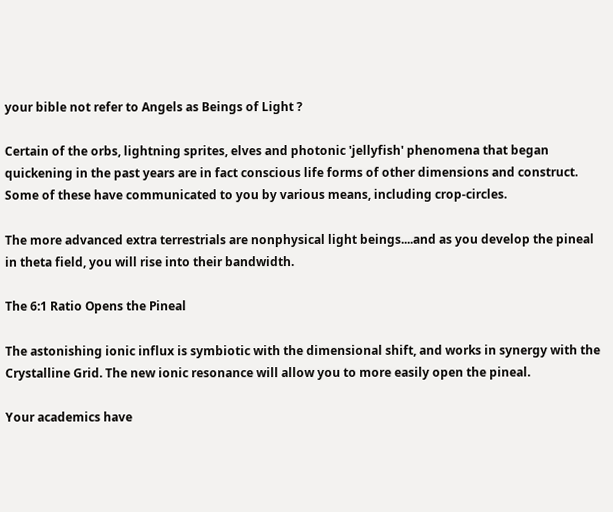your bible not refer to Angels as Beings of Light ?

Certain of the orbs, lightning sprites, elves and photonic 'jellyfish' phenomena that began quickening in the past years are in fact conscious life forms of other dimensions and construct. Some of these have communicated to you by various means, including crop-circles.

The more advanced extra terrestrials are nonphysical light beings....and as you develop the pineal in theta field, you will rise into their bandwidth.

The 6:1 Ratio Opens the Pineal

The astonishing ionic influx is symbiotic with the dimensional shift, and works in synergy with the Crystalline Grid. The new ionic resonance will allow you to more easily open the pineal.

Your academics have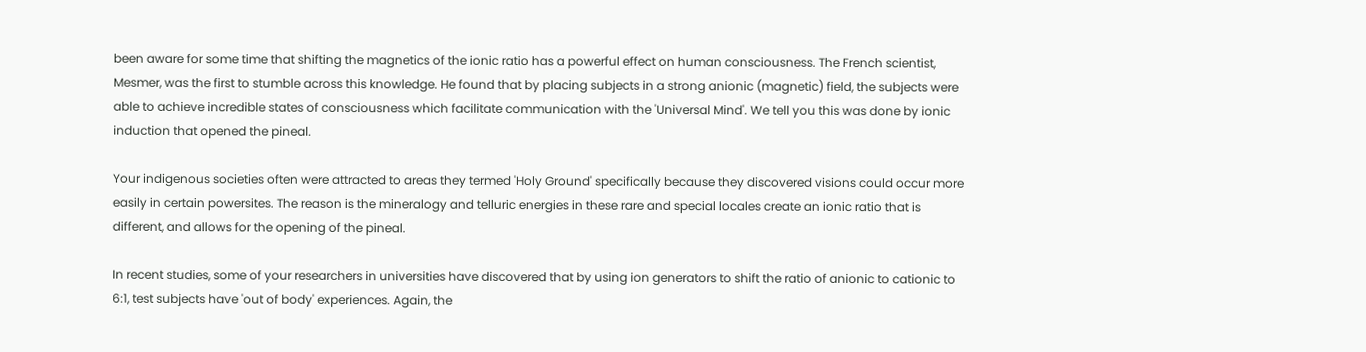been aware for some time that shifting the magnetics of the ionic ratio has a powerful effect on human consciousness. The French scientist, Mesmer, was the first to stumble across this knowledge. He found that by placing subjects in a strong anionic (magnetic) field, the subjects were able to achieve incredible states of consciousness which facilitate communication with the 'Universal Mind'. We tell you this was done by ionic induction that opened the pineal.

Your indigenous societies often were attracted to areas they termed 'Holy Ground' specifically because they discovered visions could occur more easily in certain powersites. The reason is the mineralogy and telluric energies in these rare and special locales create an ionic ratio that is different, and allows for the opening of the pineal.

In recent studies, some of your researchers in universities have discovered that by using ion generators to shift the ratio of anionic to cationic to 6:1, test subjects have 'out of body' experiences. Again, the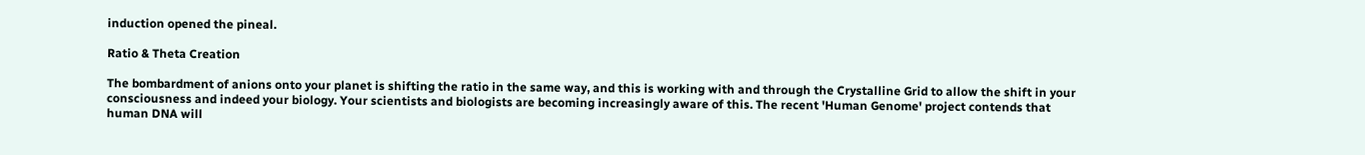induction opened the pineal.

Ratio & Theta Creation

The bombardment of anions onto your planet is shifting the ratio in the same way, and this is working with and through the Crystalline Grid to allow the shift in your consciousness and indeed your biology. Your scientists and biologists are becoming increasingly aware of this. The recent 'Human Genome' project contends that human DNA will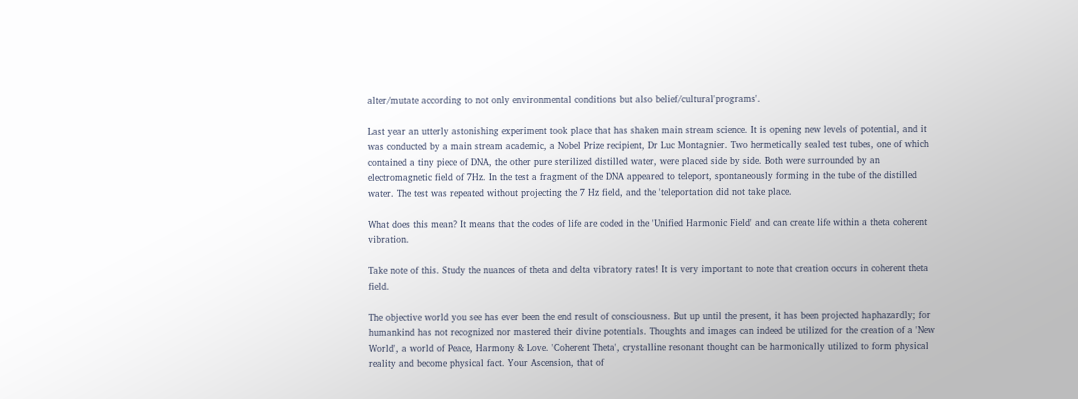alter/mutate according to not only environmental conditions but also belief/cultural'programs'.

Last year an utterly astonishing experiment took place that has shaken main stream science. It is opening new levels of potential, and it was conducted by a main stream academic, a Nobel Prize recipient, Dr Luc Montagnier. Two hermetically sealed test tubes, one of which contained a tiny piece of DNA, the other pure sterilized distilled water, were placed side by side. Both were surrounded by an electromagnetic field of 7Hz. In the test a fragment of the DNA appeared to teleport, spontaneously forming in the tube of the distilled water. The test was repeated without projecting the 7 Hz field, and the 'teleportation did not take place.

What does this mean? It means that the codes of life are coded in the 'Unified Harmonic Field' and can create life within a theta coherent vibration.

Take note of this. Study the nuances of theta and delta vibratory rates! It is very important to note that creation occurs in coherent theta field.

The objective world you see has ever been the end result of consciousness. But up until the present, it has been projected haphazardly; for humankind has not recognized nor mastered their divine potentials. Thoughts and images can indeed be utilized for the creation of a 'New World', a world of Peace, Harmony & Love. 'Coherent Theta', crystalline resonant thought can be harmonically utilized to form physical reality and become physical fact. Your Ascension, that of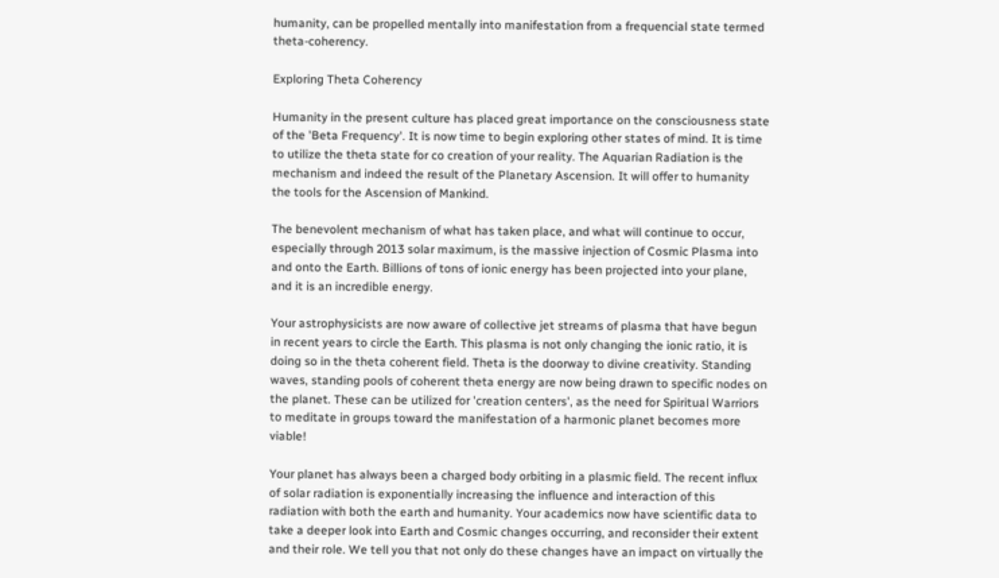humanity, can be propelled mentally into manifestation from a frequencial state termed theta-coherency.

Exploring Theta Coherency

Humanity in the present culture has placed great importance on the consciousness state of the 'Beta Frequency'. It is now time to begin exploring other states of mind. It is time to utilize the theta state for co creation of your reality. The Aquarian Radiation is the mechanism and indeed the result of the Planetary Ascension. It will offer to humanity the tools for the Ascension of Mankind.

The benevolent mechanism of what has taken place, and what will continue to occur, especially through 2013 solar maximum, is the massive injection of Cosmic Plasma into and onto the Earth. Billions of tons of ionic energy has been projected into your plane, and it is an incredible energy.

Your astrophysicists are now aware of collective jet streams of plasma that have begun in recent years to circle the Earth. This plasma is not only changing the ionic ratio, it is doing so in the theta coherent field. Theta is the doorway to divine creativity. Standing waves, standing pools of coherent theta energy are now being drawn to specific nodes on the planet. These can be utilized for 'creation centers', as the need for Spiritual Warriors to meditate in groups toward the manifestation of a harmonic planet becomes more viable!

Your planet has always been a charged body orbiting in a plasmic field. The recent influx of solar radiation is exponentially increasing the influence and interaction of this radiation with both the earth and humanity. Your academics now have scientific data to take a deeper look into Earth and Cosmic changes occurring, and reconsider their extent and their role. We tell you that not only do these changes have an impact on virtually the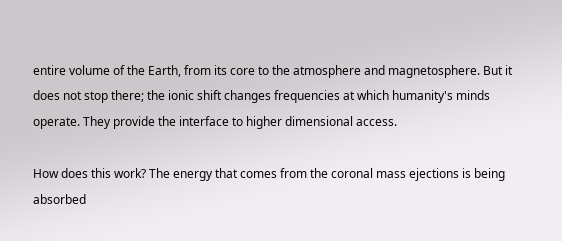entire volume of the Earth, from its core to the atmosphere and magnetosphere. But it does not stop there; the ionic shift changes frequencies at which humanity's minds operate. They provide the interface to higher dimensional access.

How does this work? The energy that comes from the coronal mass ejections is being absorbed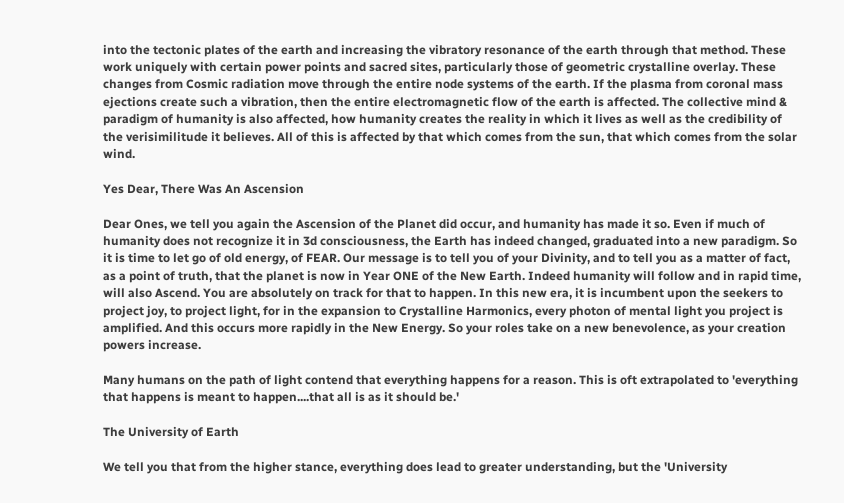into the tectonic plates of the earth and increasing the vibratory resonance of the earth through that method. These work uniquely with certain power points and sacred sites, particularly those of geometric crystalline overlay. These changes from Cosmic radiation move through the entire node systems of the earth. If the plasma from coronal mass ejections create such a vibration, then the entire electromagnetic flow of the earth is affected. The collective mind & paradigm of humanity is also affected, how humanity creates the reality in which it lives as well as the credibility of the verisimilitude it believes. All of this is affected by that which comes from the sun, that which comes from the solar wind.

Yes Dear, There Was An Ascension

Dear Ones, we tell you again the Ascension of the Planet did occur, and humanity has made it so. Even if much of humanity does not recognize it in 3d consciousness, the Earth has indeed changed, graduated into a new paradigm. So it is time to let go of old energy, of FEAR. Our message is to tell you of your Divinity, and to tell you as a matter of fact, as a point of truth, that the planet is now in Year ONE of the New Earth. Indeed humanity will follow and in rapid time, will also Ascend. You are absolutely on track for that to happen. In this new era, it is incumbent upon the seekers to project joy, to project light, for in the expansion to Crystalline Harmonics, every photon of mental light you project is amplified. And this occurs more rapidly in the New Energy. So your roles take on a new benevolence, as your creation powers increase.

Many humans on the path of light contend that everything happens for a reason. This is oft extrapolated to 'everything that happens is meant to happen....that all is as it should be.'

The University of Earth

We tell you that from the higher stance, everything does lead to greater understanding, but the 'University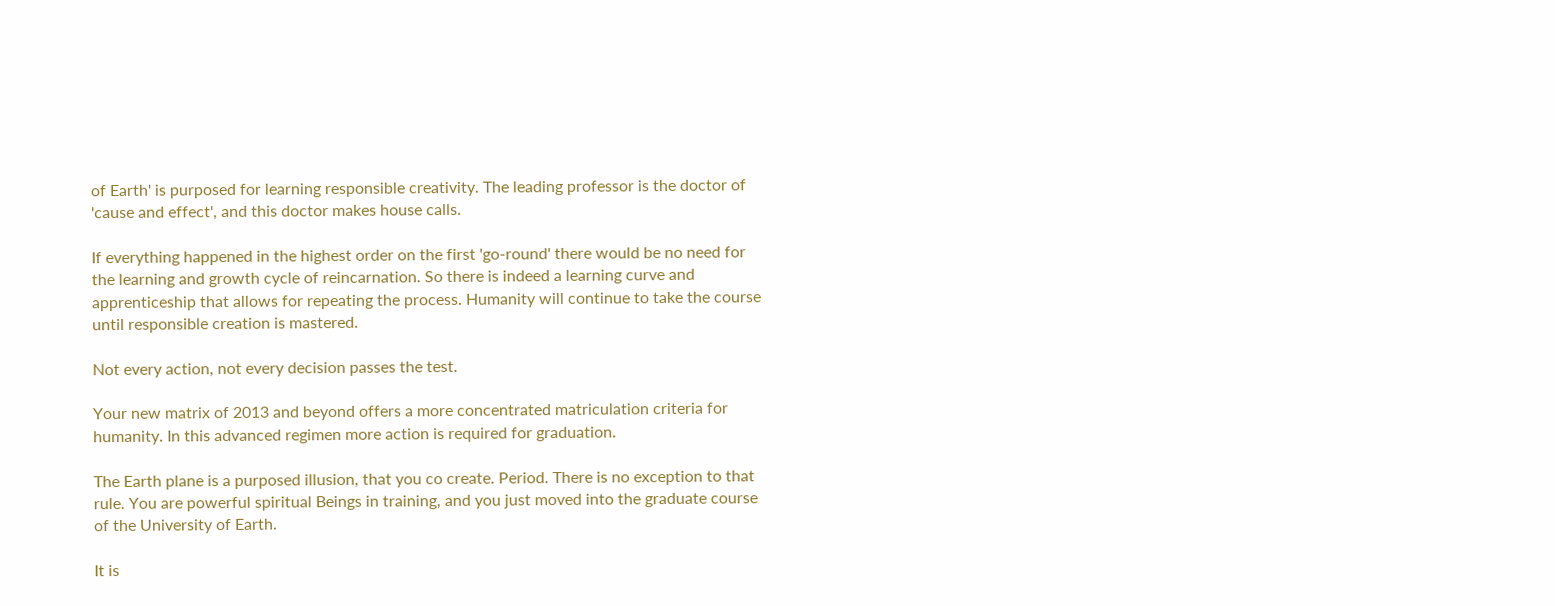of Earth' is purposed for learning responsible creativity. The leading professor is the doctor of 'cause and effect', and this doctor makes house calls.

If everything happened in the highest order on the first 'go-round' there would be no need for the learning and growth cycle of reincarnation. So there is indeed a learning curve and apprenticeship that allows for repeating the process. Humanity will continue to take the course until responsible creation is mastered.

Not every action, not every decision passes the test.

Your new matrix of 2013 and beyond offers a more concentrated matriculation criteria for humanity. In this advanced regimen more action is required for graduation.

The Earth plane is a purposed illusion, that you co create. Period. There is no exception to that rule. You are powerful spiritual Beings in training, and you just moved into the graduate course of the University of Earth.

It is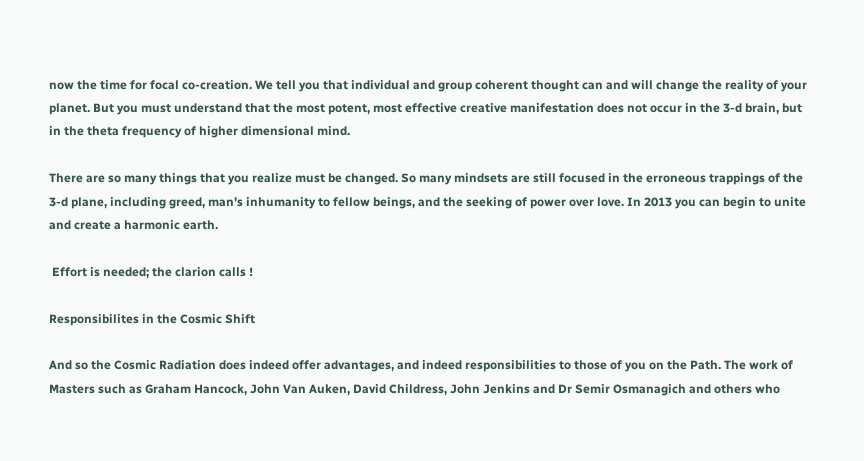now the time for focal co-creation. We tell you that individual and group coherent thought can and will change the reality of your planet. But you must understand that the most potent, most effective creative manifestation does not occur in the 3-d brain, but in the theta frequency of higher dimensional mind.

There are so many things that you realize must be changed. So many mindsets are still focused in the erroneous trappings of the 3-d plane, including greed, man's inhumanity to fellow beings, and the seeking of power over love. In 2013 you can begin to unite and create a harmonic earth.

 Effort is needed; the clarion calls !

Responsibilites in the Cosmic Shift

And so the Cosmic Radiation does indeed offer advantages, and indeed responsibilities to those of you on the Path. The work of Masters such as Graham Hancock, John Van Auken, David Childress, John Jenkins and Dr Semir Osmanagich and others who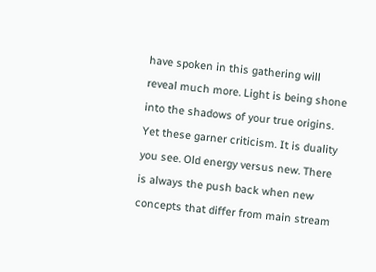have spoken in this gathering will reveal much more. Light is being shone into the shadows of your true origins. Yet these garner criticism. It is duality you see. Old energy versus new. There is always the push back when new concepts that differ from main stream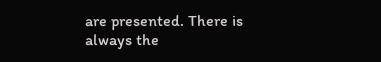are presented. There is always the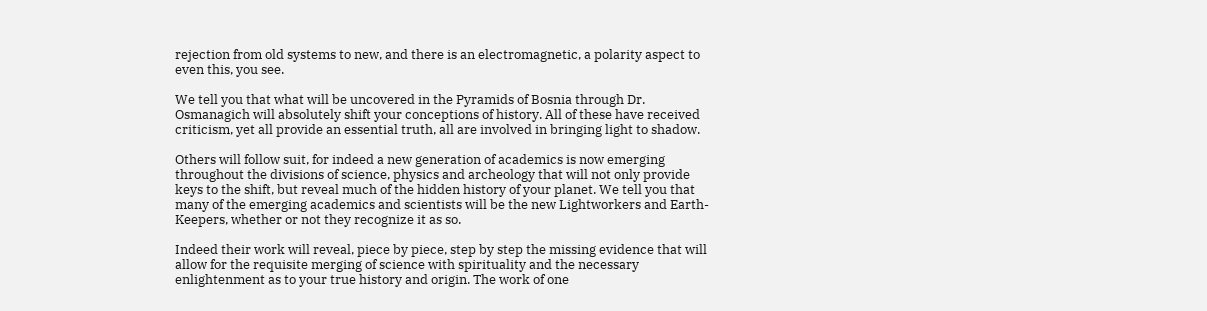rejection from old systems to new, and there is an electromagnetic, a polarity aspect to even this, you see.

We tell you that what will be uncovered in the Pyramids of Bosnia through Dr. Osmanagich will absolutely shift your conceptions of history. All of these have received criticism, yet all provide an essential truth, all are involved in bringing light to shadow.

Others will follow suit, for indeed a new generation of academics is now emerging throughout the divisions of science, physics and archeology that will not only provide keys to the shift, but reveal much of the hidden history of your planet. We tell you that many of the emerging academics and scientists will be the new Lightworkers and Earth-Keepers, whether or not they recognize it as so.

Indeed their work will reveal, piece by piece, step by step the missing evidence that will allow for the requisite merging of science with spirituality and the necessary enlightenment as to your true history and origin. The work of one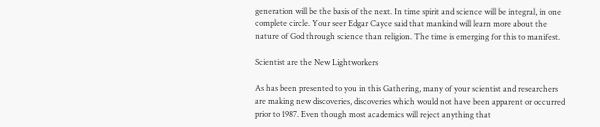generation will be the basis of the next. In time spirit and science will be integral, in one complete circle. Your seer Edgar Cayce said that mankind will learn more about the nature of God through science than religion. The time is emerging for this to manifest.

Scientist are the New Lightworkers

As has been presented to you in this Gathering, many of your scientist and researchers are making new discoveries, discoveries which would not have been apparent or occurred prior to 1987. Even though most academics will reject anything that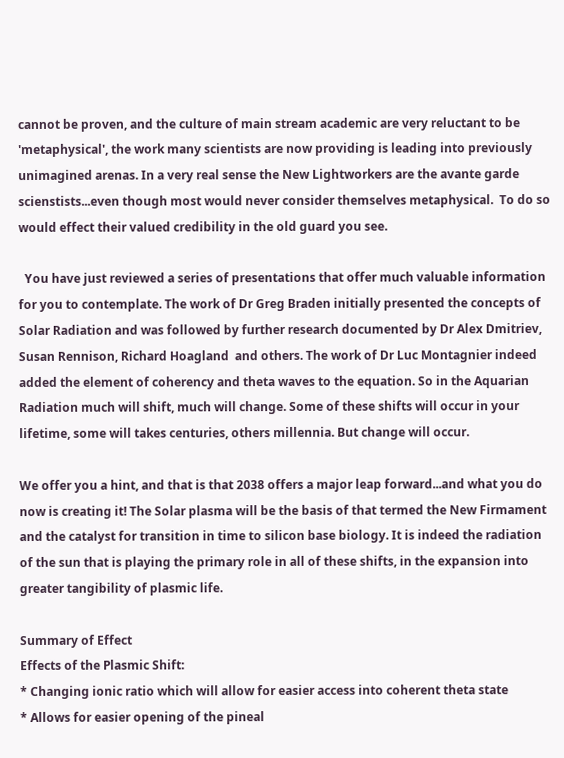cannot be proven, and the culture of main stream academic are very reluctant to be 'metaphysical', the work many scientists are now providing is leading into previously unimagined arenas. In a very real sense the New Lightworkers are the avante garde scienstists...even though most would never consider themselves metaphysical.  To do so would effect their valued credibility in the old guard you see.

  You have just reviewed a series of presentations that offer much valuable information for you to contemplate. The work of Dr Greg Braden initially presented the concepts of Solar Radiation and was followed by further research documented by Dr Alex Dmitriev, Susan Rennison, Richard Hoagland  and others. The work of Dr Luc Montagnier indeed added the element of coherency and theta waves to the equation. So in the Aquarian Radiation much will shift, much will change. Some of these shifts will occur in your lifetime, some will takes centuries, others millennia. But change will occur.

We offer you a hint, and that is that 2038 offers a major leap forward...and what you do now is creating it! The Solar plasma will be the basis of that termed the New Firmament and the catalyst for transition in time to silicon base biology. It is indeed the radiation of the sun that is playing the primary role in all of these shifts, in the expansion into greater tangibility of plasmic life.

Summary of Effect
Effects of the Plasmic Shift:
* Changing ionic ratio which will allow for easier access into coherent theta state
* Allows for easier opening of the pineal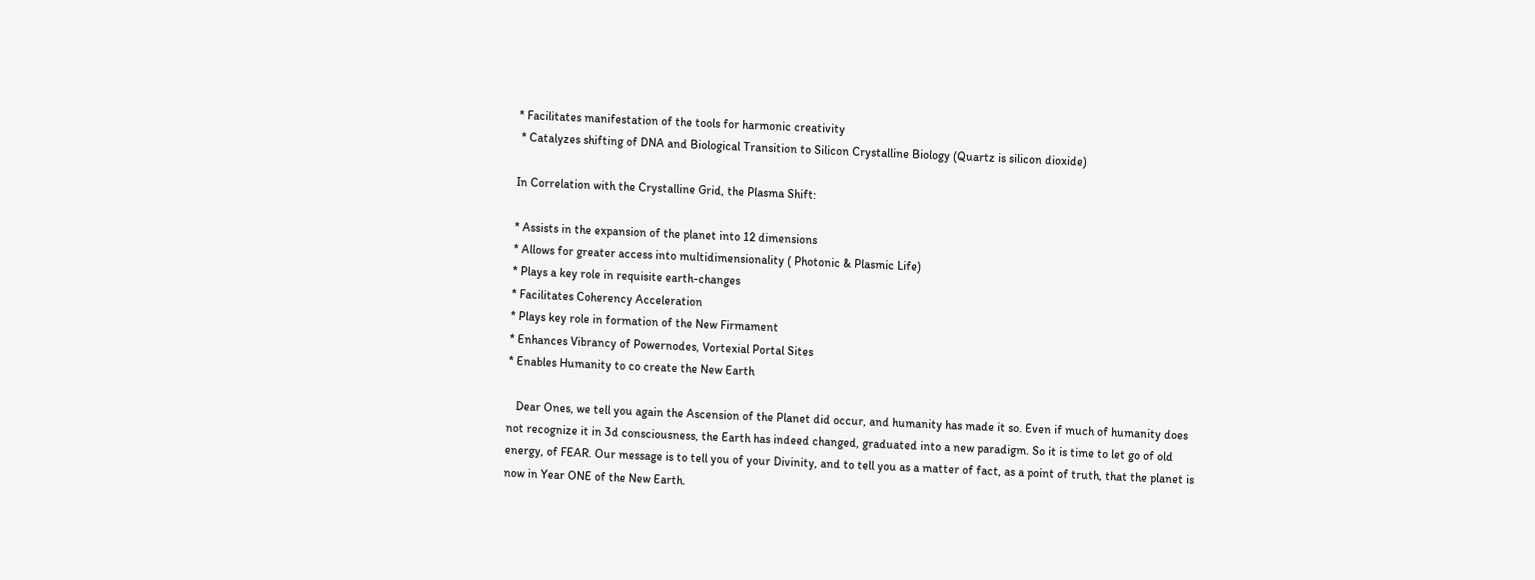* Facilitates manifestation of the tools for harmonic creativity
 * Catalyzes shifting of DNA and Biological Transition to Silicon Crystalline Biology (Quartz is silicon dioxide)

In Correlation with the Crystalline Grid, the Plasma Shift:

* Assists in the expansion of the planet into 12 dimensions
* Allows for greater access into multidimensionality ( Photonic & Plasmic Life)
* Plays a key role in requisite earth-changes
* Facilitates Coherency Acceleration
* Plays key role in formation of the New Firmament
* Enhances Vibrancy of Powernodes, Vortexial Portal Sites
* Enables Humanity to co create the New Earth

   Dear Ones, we tell you again the Ascension of the Planet did occur, and humanity has made it so. Even if much of humanity does not recognize it in 3d consciousness, the Earth has indeed changed, graduated into a new paradigm. So it is time to let go of old energy, of FEAR. Our message is to tell you of your Divinity, and to tell you as a matter of fact, as a point of truth, that the planet is now in Year ONE of the New Earth.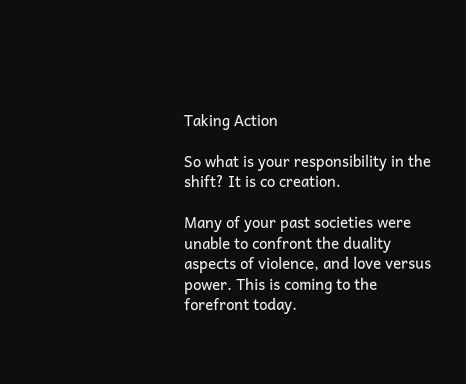Taking Action

So what is your responsibility in the shift? It is co creation.

Many of your past societies were unable to confront the duality aspects of violence, and love versus power. This is coming to the forefront today.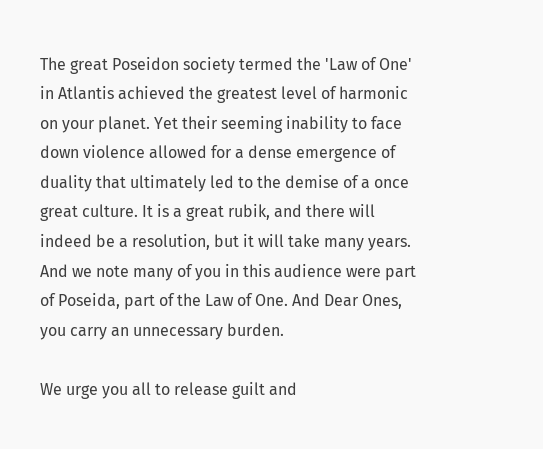The great Poseidon society termed the 'Law of One' in Atlantis achieved the greatest level of harmonic on your planet. Yet their seeming inability to face down violence allowed for a dense emergence of duality that ultimately led to the demise of a once great culture. It is a great rubik, and there will indeed be a resolution, but it will take many years. And we note many of you in this audience were part of Poseida, part of the Law of One. And Dear Ones, you carry an unnecessary burden.

We urge you all to release guilt and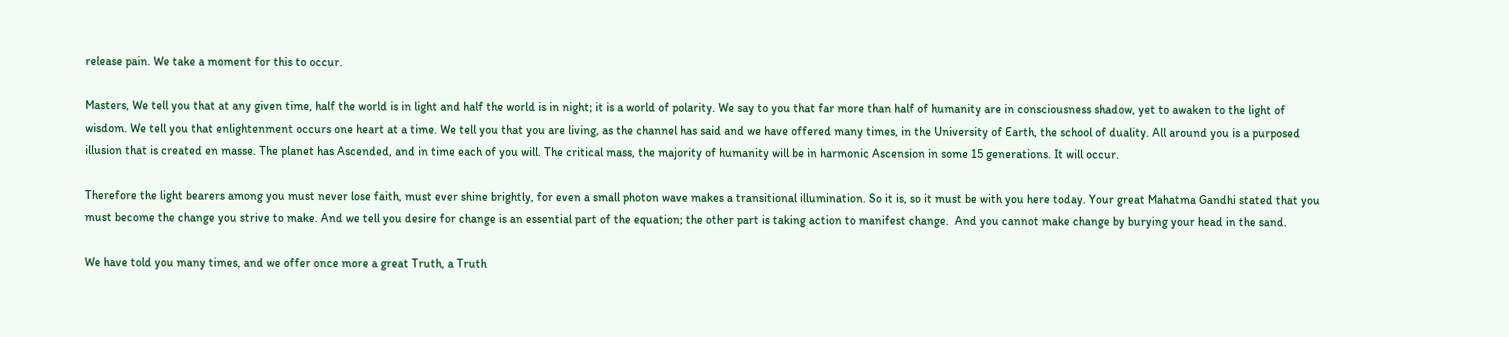release pain. We take a moment for this to occur.

Masters, We tell you that at any given time, half the world is in light and half the world is in night; it is a world of polarity. We say to you that far more than half of humanity are in consciousness shadow, yet to awaken to the light of wisdom. We tell you that enlightenment occurs one heart at a time. We tell you that you are living, as the channel has said and we have offered many times, in the University of Earth, the school of duality. All around you is a purposed illusion that is created en masse. The planet has Ascended, and in time each of you will. The critical mass, the majority of humanity will be in harmonic Ascension in some 15 generations. It will occur.

Therefore the light bearers among you must never lose faith, must ever shine brightly, for even a small photon wave makes a transitional illumination. So it is, so it must be with you here today. Your great Mahatma Gandhi stated that you must become the change you strive to make. And we tell you desire for change is an essential part of the equation; the other part is taking action to manifest change.  And you cannot make change by burying your head in the sand.

We have told you many times, and we offer once more a great Truth, a Truth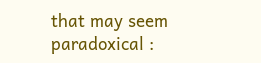that may seem paradoxical :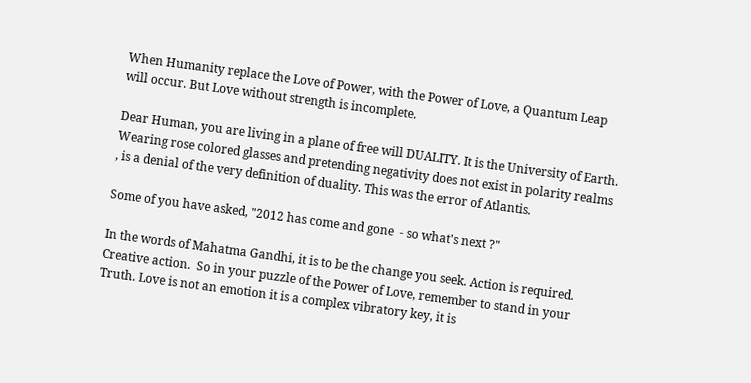When Humanity replace the Love of Power, with the Power of Love, a Quantum Leap will occur. But Love without strength is incomplete.

Dear Human, you are living in a plane of free will DUALITY. It is the University of Earth. Wearing rose colored glasses and pretending negativity does not exist in polarity realms , is a denial of the very definition of duality. This was the error of Atlantis.

Some of you have asked, "2012 has come and gone  - so what's next ?"

In the words of Mahatma Gandhi, it is to be the change you seek. Action is required. Creative action.  So in your puzzle of the Power of Love, remember to stand in your Truth. Love is not an emotion it is a complex vibratory key, it is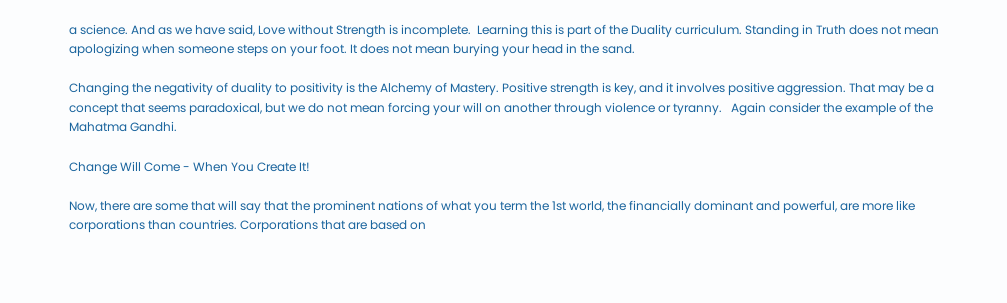a science. And as we have said, Love without Strength is incomplete.  Learning this is part of the Duality curriculum. Standing in Truth does not mean apologizing when someone steps on your foot. It does not mean burying your head in the sand.

Changing the negativity of duality to positivity is the Alchemy of Mastery. Positive strength is key, and it involves positive aggression. That may be a concept that seems paradoxical, but we do not mean forcing your will on another through violence or tyranny.   Again consider the example of the Mahatma Gandhi.

Change Will Come - When You Create It!

Now, there are some that will say that the prominent nations of what you term the 1st world, the financially dominant and powerful, are more like corporations than countries. Corporations that are based on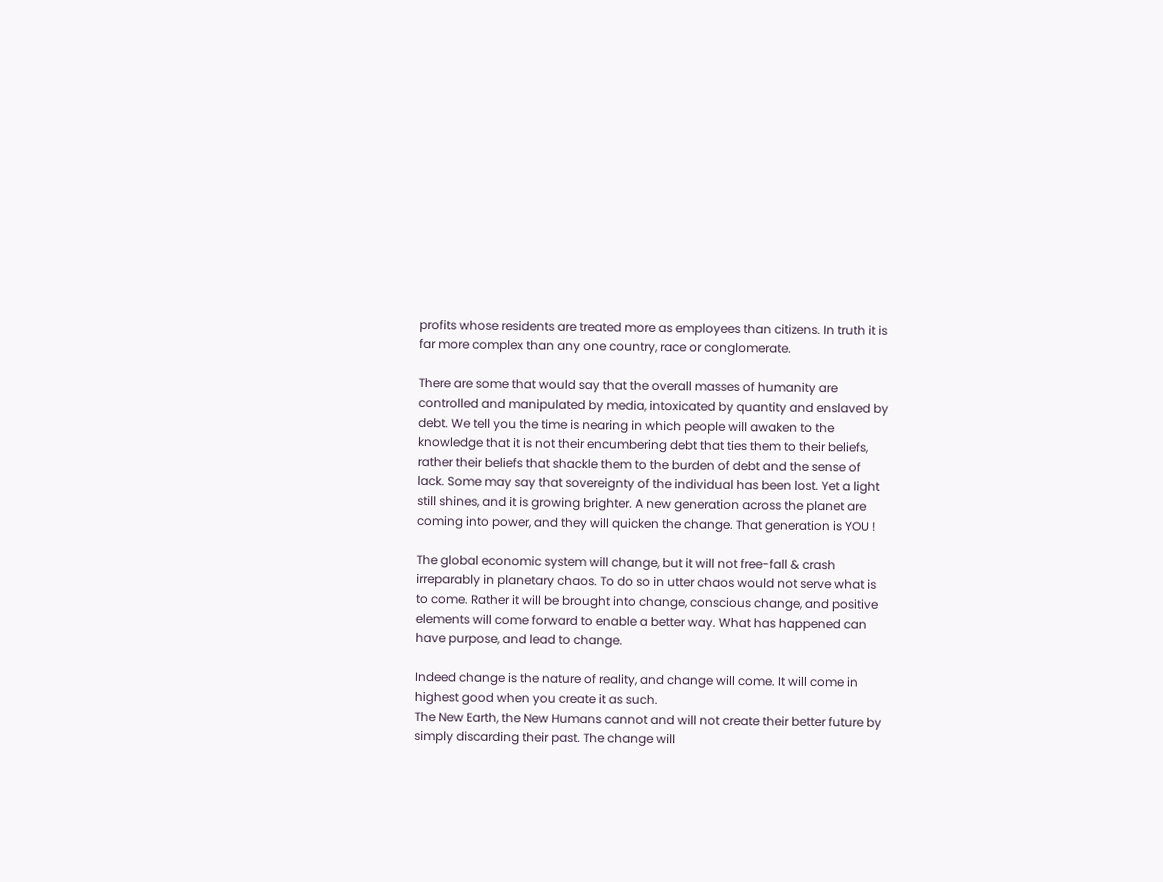profits whose residents are treated more as employees than citizens. In truth it is far more complex than any one country, race or conglomerate.

There are some that would say that the overall masses of humanity are controlled and manipulated by media, intoxicated by quantity and enslaved by debt. We tell you the time is nearing in which people will awaken to the knowledge that it is not their encumbering debt that ties them to their beliefs, rather their beliefs that shackle them to the burden of debt and the sense of lack. Some may say that sovereignty of the individual has been lost. Yet a light still shines, and it is growing brighter. A new generation across the planet are coming into power, and they will quicken the change. That generation is YOU !

The global economic system will change, but it will not free-fall & crash irreparably in planetary chaos. To do so in utter chaos would not serve what is to come. Rather it will be brought into change, conscious change, and positive elements will come forward to enable a better way. What has happened can have purpose, and lead to change.

Indeed change is the nature of reality, and change will come. It will come in highest good when you create it as such.
The New Earth, the New Humans cannot and will not create their better future by simply discarding their past. The change will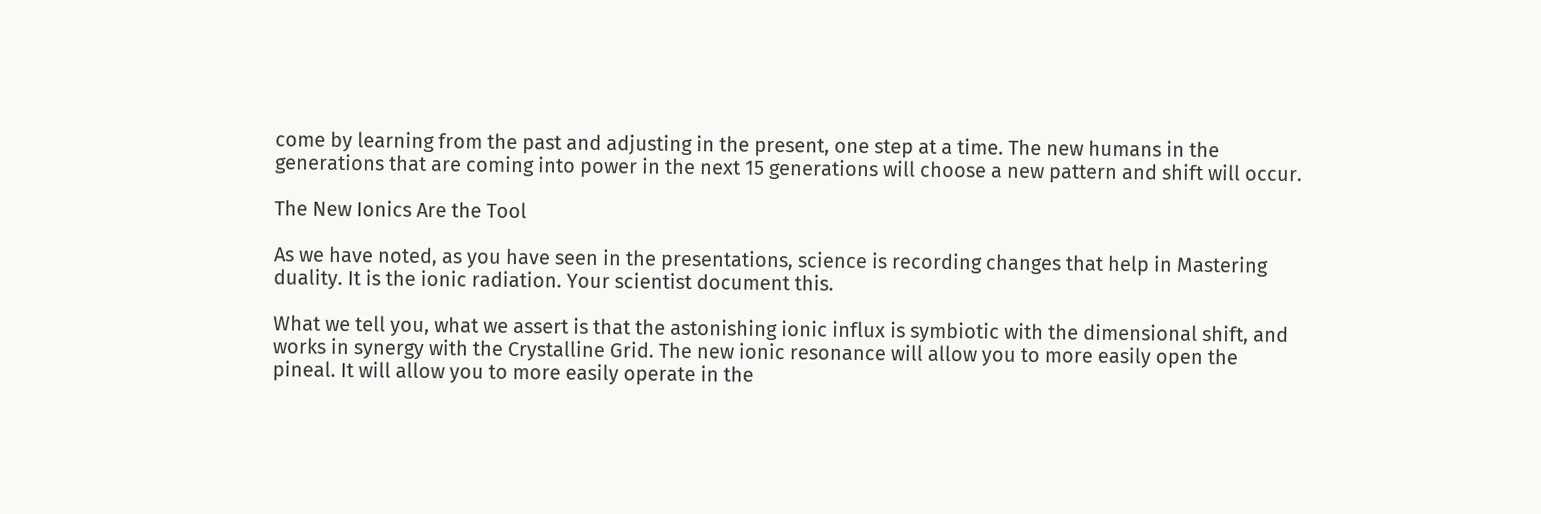come by learning from the past and adjusting in the present, one step at a time. The new humans in the generations that are coming into power in the next 15 generations will choose a new pattern and shift will occur.

The New Ionics Are the Tool

As we have noted, as you have seen in the presentations, science is recording changes that help in Mastering duality. It is the ionic radiation. Your scientist document this.

What we tell you, what we assert is that the astonishing ionic influx is symbiotic with the dimensional shift, and works in synergy with the Crystalline Grid. The new ionic resonance will allow you to more easily open the pineal. It will allow you to more easily operate in the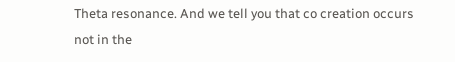Theta resonance. And we tell you that co creation occurs not in the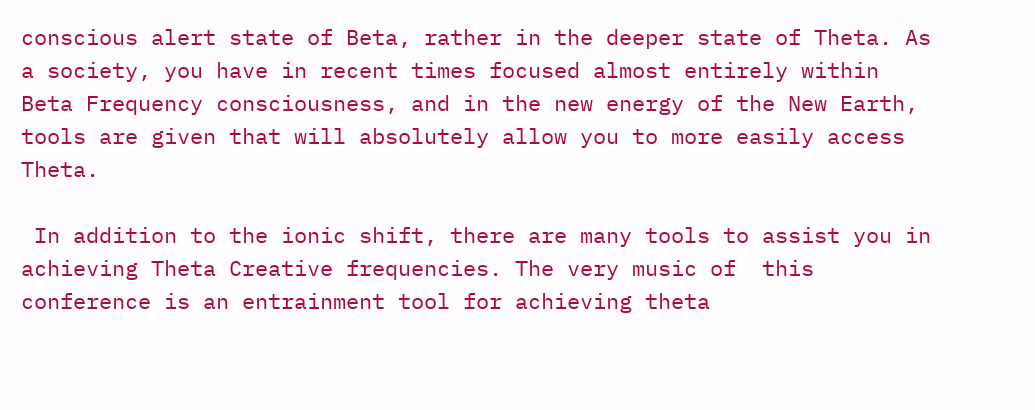conscious alert state of Beta, rather in the deeper state of Theta. As a society, you have in recent times focused almost entirely within Beta Frequency consciousness, and in the new energy of the New Earth, tools are given that will absolutely allow you to more easily access Theta.

 In addition to the ionic shift, there are many tools to assist you in achieving Theta Creative frequencies. The very music of  this conference is an entrainment tool for achieving theta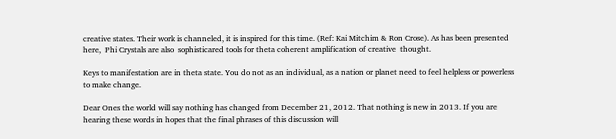creative states. Their work is channeled, it is inspired for this time. (Ref: Kai Mitchim & Ron Crose). As has been presented here,  Phi Crystals are also  sophisticared tools for theta coherent amplification of creative  thought.

Keys to manifestation are in theta state. You do not as an individual, as a nation or planet need to feel helpless or powerless to make change.

Dear Ones the world will say nothing has changed from December 21, 2012. That nothing is new in 2013. If you are hearing these words in hopes that the final phrases of this discussion will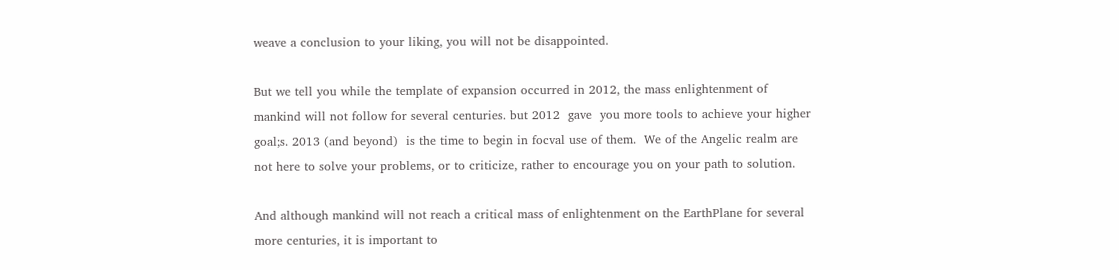weave a conclusion to your liking, you will not be disappointed.

But we tell you while the template of expansion occurred in 2012, the mass enlightenment of mankind will not follow for several centuries. but 2012  gave  you more tools to achieve your higher goal;s. 2013 (and beyond)  is the time to begin in focval use of them.  We of the Angelic realm are not here to solve your problems, or to criticize, rather to encourage you on your path to solution.

And although mankind will not reach a critical mass of enlightenment on the EarthPlane for several more centuries, it is important to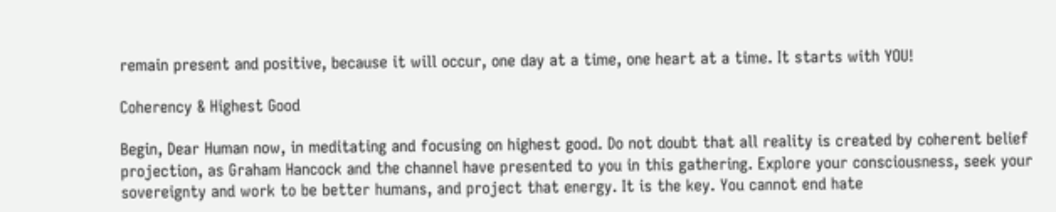remain present and positive, because it will occur, one day at a time, one heart at a time. It starts with YOU!

Coherency & Highest Good

Begin, Dear Human now, in meditating and focusing on highest good. Do not doubt that all reality is created by coherent belief projection, as Graham Hancock and the channel have presented to you in this gathering. Explore your consciousness, seek your sovereignty and work to be better humans, and project that energy. It is the key. You cannot end hate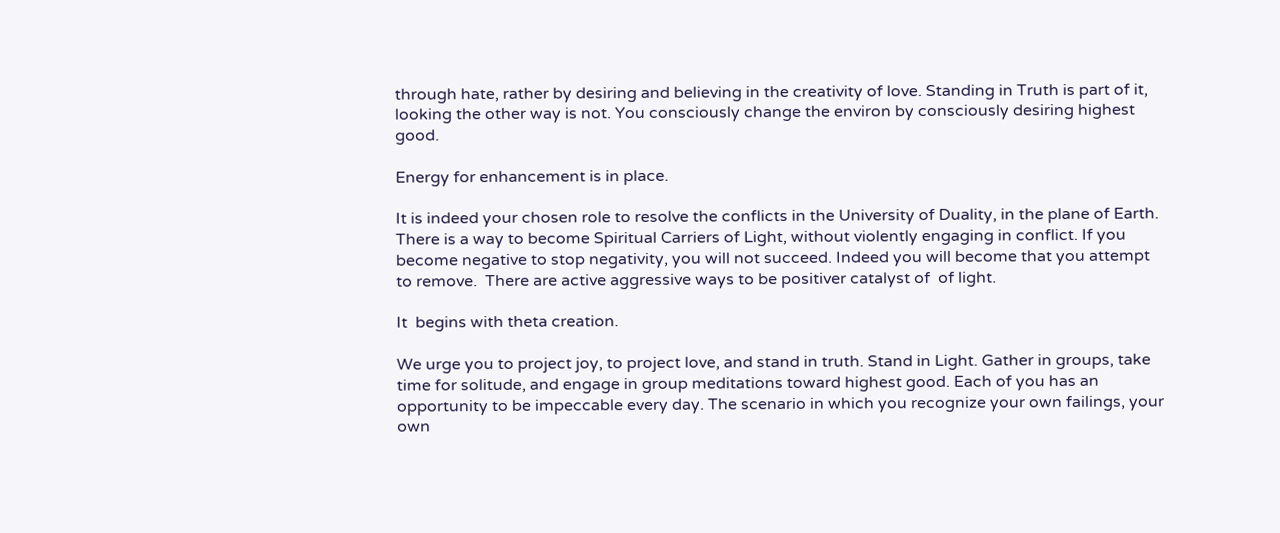through hate, rather by desiring and believing in the creativity of love. Standing in Truth is part of it, looking the other way is not. You consciously change the environ by consciously desiring highest good.

Energy for enhancement is in place.

It is indeed your chosen role to resolve the conflicts in the University of Duality, in the plane of Earth. There is a way to become Spiritual Carriers of Light, without violently engaging in conflict. If you become negative to stop negativity, you will not succeed. Indeed you will become that you attempt to remove.  There are active aggressive ways to be positiver catalyst of  of light.

It  begins with theta creation.

We urge you to project joy, to project love, and stand in truth. Stand in Light. Gather in groups, take time for solitude, and engage in group meditations toward highest good. Each of you has an opportunity to be impeccable every day. The scenario in which you recognize your own failings, your own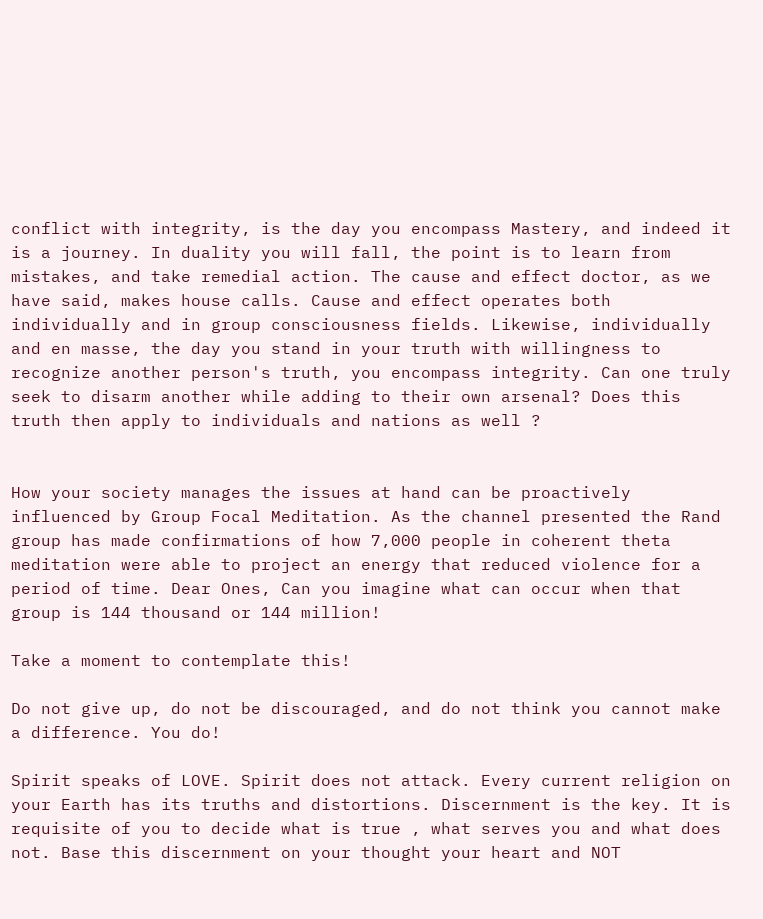conflict with integrity, is the day you encompass Mastery, and indeed it is a journey. In duality you will fall, the point is to learn from mistakes, and take remedial action. The cause and effect doctor, as we have said, makes house calls. Cause and effect operates both individually and in group consciousness fields. Likewise, individually and en masse, the day you stand in your truth with willingness to recognize another person's truth, you encompass integrity. Can one truly seek to disarm another while adding to their own arsenal? Does this truth then apply to individuals and nations as well ?


How your society manages the issues at hand can be proactively influenced by Group Focal Meditation. As the channel presented the Rand group has made confirmations of how 7,000 people in coherent theta meditation were able to project an energy that reduced violence for a period of time. Dear Ones, Can you imagine what can occur when that group is 144 thousand or 144 million!

Take a moment to contemplate this!

Do not give up, do not be discouraged, and do not think you cannot make a difference. You do!

Spirit speaks of LOVE. Spirit does not attack. Every current religion on your Earth has its truths and distortions. Discernment is the key. It is requisite of you to decide what is true , what serves you and what does not. Base this discernment on your thought your heart and NOT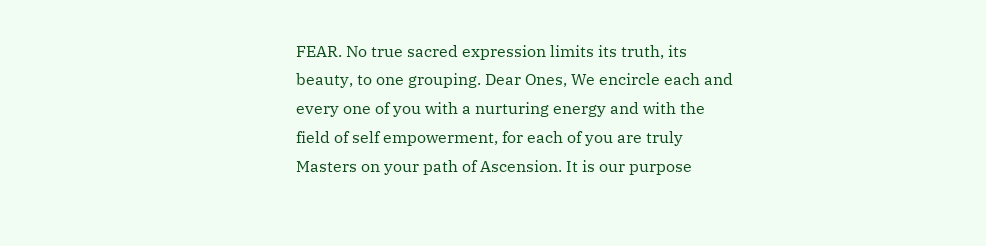FEAR. No true sacred expression limits its truth, its beauty, to one grouping. Dear Ones, We encircle each and every one of you with a nurturing energy and with the field of self empowerment, for each of you are truly Masters on your path of Ascension. It is our purpose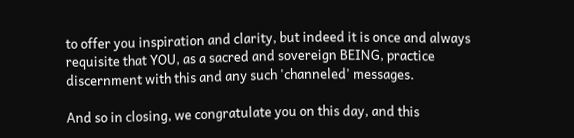to offer you inspiration and clarity, but indeed it is once and always requisite that YOU, as a sacred and sovereign BEING, practice discernment with this and any such 'channeled' messages.

And so in closing, we congratulate you on this day, and this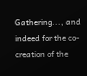Gathering..., and indeed for the co-creation of the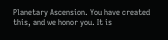Planetary Ascension. You have created this, and we honor you. It is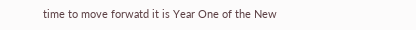time to move forwatd it is Year One of the New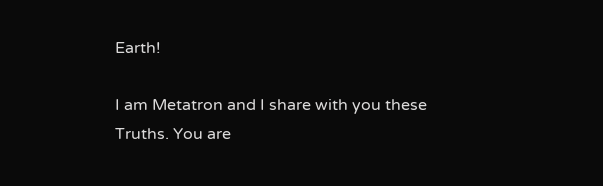Earth!

I am Metatron and I share with you these Truths. You are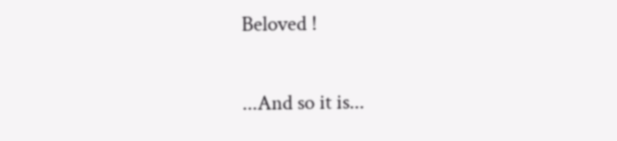Beloved !

...And so it is...